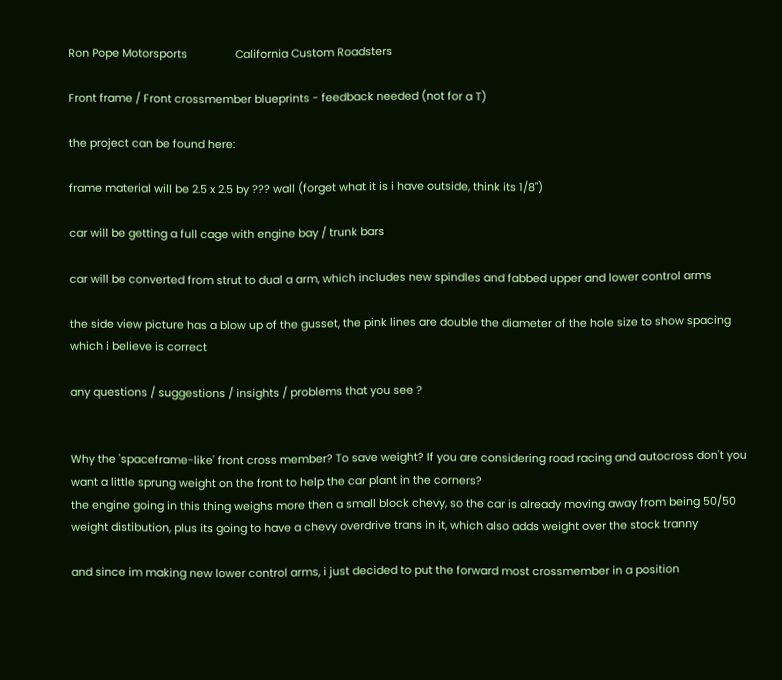Ron Pope Motorsports                California Custom Roadsters

Front frame / Front crossmember blueprints - feedback needed (not for a T)

the project can be found here:

frame material will be 2.5 x 2.5 by ??? wall (forget what it is i have outside, think its 1/8")

car will be getting a full cage with engine bay / trunk bars

car will be converted from strut to dual a arm, which includes new spindles and fabbed upper and lower control arms

the side view picture has a blow up of the gusset, the pink lines are double the diameter of the hole size to show spacing which i believe is correct

any questions / suggestions / insights / problems that you see ?


Why the 'spaceframe-like' front cross member? To save weight? If you are considering road racing and autocross don't you want a little sprung weight on the front to help the car plant in the corners?
the engine going in this thing weighs more then a small block chevy, so the car is already moving away from being 50/50 weight distibution, plus its going to have a chevy overdrive trans in it, which also adds weight over the stock tranny

and since im making new lower control arms, i just decided to put the forward most crossmember in a position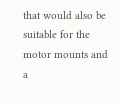that would also be suitable for the motor mounts and a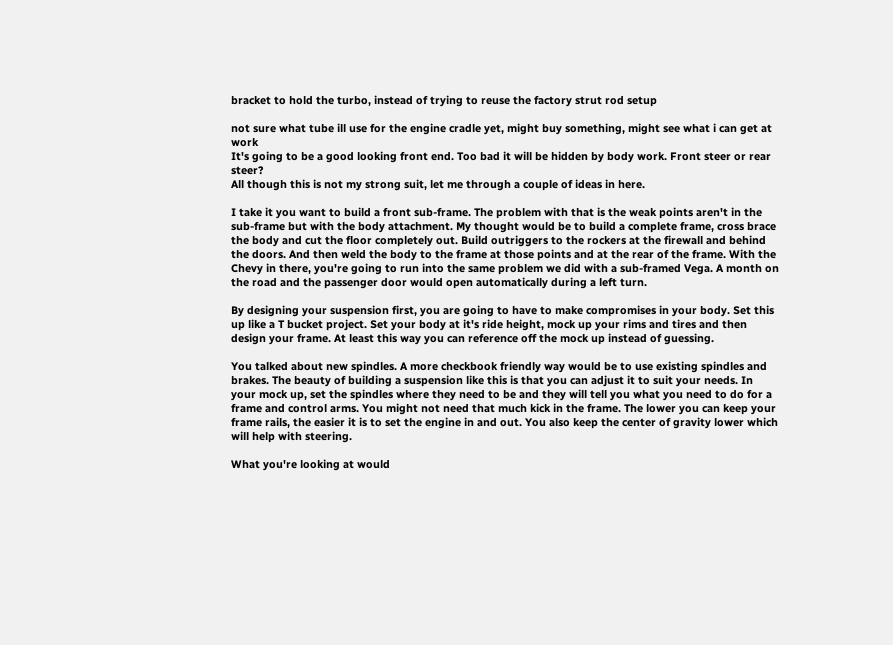bracket to hold the turbo, instead of trying to reuse the factory strut rod setup

not sure what tube ill use for the engine cradle yet, might buy something, might see what i can get at work
It's going to be a good looking front end. Too bad it will be hidden by body work. Front steer or rear steer?
All though this is not my strong suit, let me through a couple of ideas in here.

I take it you want to build a front sub-frame. The problem with that is the weak points aren't in the sub-frame but with the body attachment. My thought would be to build a complete frame, cross brace the body and cut the floor completely out. Build outriggers to the rockers at the firewall and behind the doors. And then weld the body to the frame at those points and at the rear of the frame. With the Chevy in there, you're going to run into the same problem we did with a sub-framed Vega. A month on the road and the passenger door would open automatically during a left turn.

By designing your suspension first, you are going to have to make compromises in your body. Set this up like a T bucket project. Set your body at it's ride height, mock up your rims and tires and then design your frame. At least this way you can reference off the mock up instead of guessing.

You talked about new spindles. A more checkbook friendly way would be to use existing spindles and brakes. The beauty of building a suspension like this is that you can adjust it to suit your needs. In your mock up, set the spindles where they need to be and they will tell you what you need to do for a frame and control arms. You might not need that much kick in the frame. The lower you can keep your frame rails, the easier it is to set the engine in and out. You also keep the center of gravity lower which will help with steering.

What you're looking at would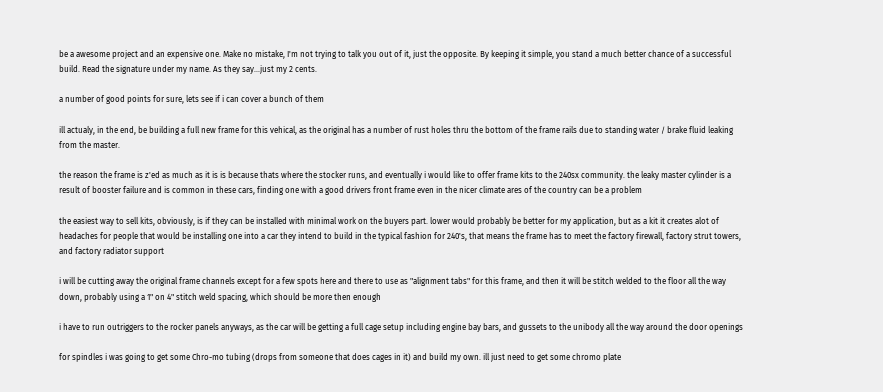be a awesome project and an expensive one. Make no mistake, I'm not trying to talk you out of it, just the opposite. By keeping it simple, you stand a much better chance of a successful build. Read the signature under my name. As they say...just my 2 cents.

a number of good points for sure, lets see if i can cover a bunch of them

ill actualy, in the end, be building a full new frame for this vehical, as the original has a number of rust holes thru the bottom of the frame rails due to standing water / brake fluid leaking from the master.

the reason the frame is z'ed as much as it is is because thats where the stocker runs, and eventually i would like to offer frame kits to the 240sx community. the leaky master cylinder is a result of booster failure and is common in these cars, finding one with a good drivers front frame even in the nicer climate ares of the country can be a problem

the easiest way to sell kits, obviously, is if they can be installed with minimal work on the buyers part. lower would probably be better for my application, but as a kit it creates alot of headaches for people that would be installing one into a car they intend to build in the typical fashion for 240's, that means the frame has to meet the factory firewall, factory strut towers, and factory radiator support

i will be cutting away the original frame channels except for a few spots here and there to use as "alignment tabs" for this frame, and then it will be stitch welded to the floor all the way down, probably using a 1" on 4" stitch weld spacing, which should be more then enough

i have to run outriggers to the rocker panels anyways, as the car will be getting a full cage setup including engine bay bars, and gussets to the unibody all the way around the door openings

for spindles i was going to get some Chro-mo tubing (drops from someone that does cages in it) and build my own. ill just need to get some chromo plate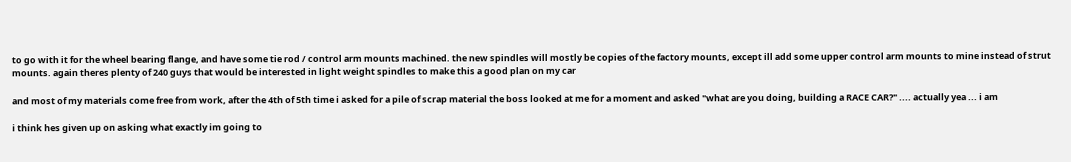to go with it for the wheel bearing flange, and have some tie rod / control arm mounts machined. the new spindles will mostly be copies of the factory mounts, except ill add some upper control arm mounts to mine instead of strut mounts. again theres plenty of 240 guys that would be interested in light weight spindles to make this a good plan on my car

and most of my materials come free from work, after the 4th of 5th time i asked for a pile of scrap material the boss looked at me for a moment and asked "what are you doing, building a RACE CAR?" .... actually yea ... i am

i think hes given up on asking what exactly im going to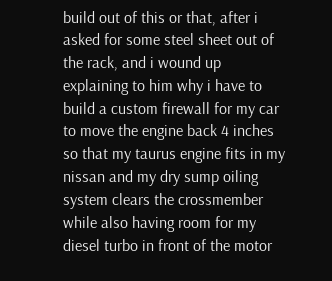build out of this or that, after i asked for some steel sheet out of the rack, and i wound up explaining to him why i have to build a custom firewall for my car to move the engine back 4 inches so that my taurus engine fits in my nissan and my dry sump oiling system clears the crossmember while also having room for my diesel turbo in front of the motor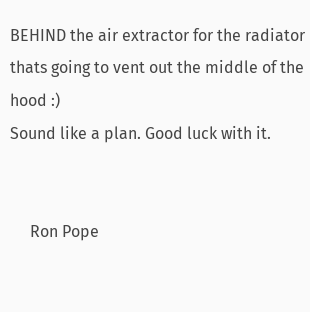BEHIND the air extractor for the radiator thats going to vent out the middle of the hood :)
Sound like a plan. Good luck with it.


     Ron Pope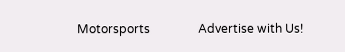Motorsports                Advertise with Us!